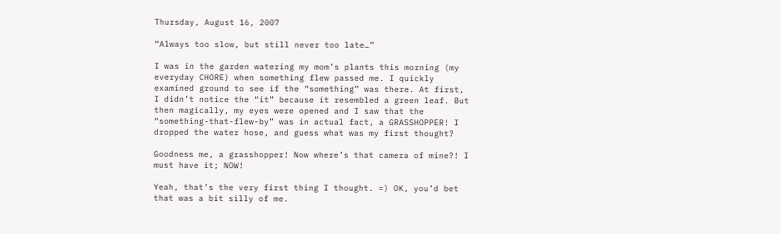Thursday, August 16, 2007

“Always too slow, but still never too late…”

I was in the garden watering my mom’s plants this morning (my everyday CHORE) when something flew passed me. I quickly examined ground to see if the “something” was there. At first, I didn’t notice the “it” because it resembled a green leaf. But then magically, my eyes were opened and I saw that the “something-that-flew-by” was in actual fact, a GRASSHOPPER! I dropped the water hose, and guess what was my first thought?

Goodness me, a grasshopper! Now where’s that camera of mine?! I must have it; NOW!

Yeah, that’s the very first thing I thought. =) OK, you’d bet that was a bit silly of me.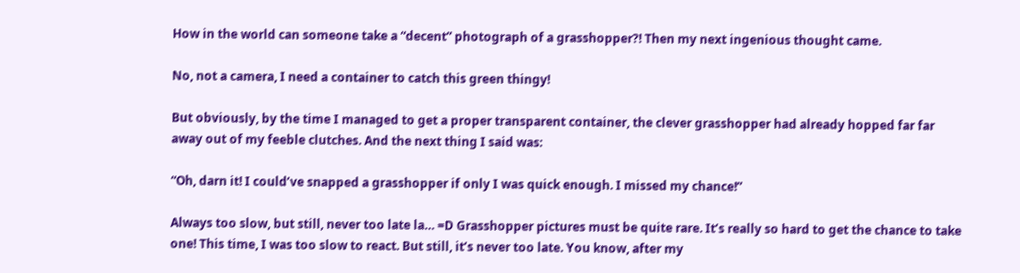How in the world can someone take a “decent” photograph of a grasshopper?! Then my next ingenious thought came.

No, not a camera, I need a container to catch this green thingy!

But obviously, by the time I managed to get a proper transparent container, the clever grasshopper had already hopped far far away out of my feeble clutches. And the next thing I said was:

“Oh, darn it! I could’ve snapped a grasshopper if only I was quick enough. I missed my chance!”

Always too slow, but still, never too late la… =D Grasshopper pictures must be quite rare. It’s really so hard to get the chance to take one! This time, I was too slow to react. But still, it’s never too late. You know, after my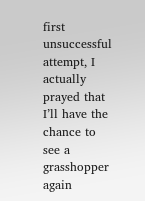first unsuccessful attempt, I actually prayed that I’ll have the chance to see a grasshopper again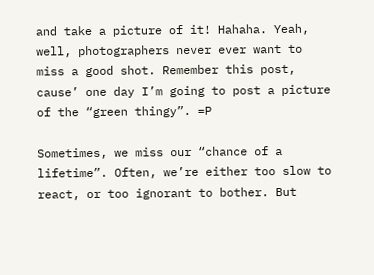and take a picture of it! Hahaha. Yeah, well, photographers never ever want to miss a good shot. Remember this post, cause’ one day I’m going to post a picture of the “green thingy”. =P

Sometimes, we miss our “chance of a lifetime”. Often, we’re either too slow to react, or too ignorant to bother. But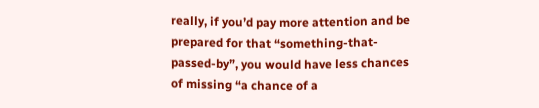really, if you’d pay more attention and be prepared for that “something-that-passed-by”, you would have less chances of missing “a chance of a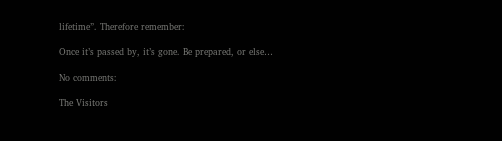lifetime”. Therefore remember:

Once it’s passed by, it’s gone. Be prepared, or else…

No comments:

The Visitors